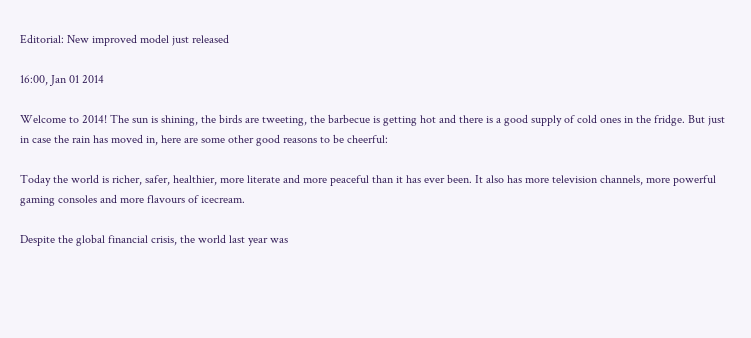Editorial: New improved model just released

16:00, Jan 01 2014

Welcome to 2014! The sun is shining, the birds are tweeting, the barbecue is getting hot and there is a good supply of cold ones in the fridge. But just in case the rain has moved in, here are some other good reasons to be cheerful:

Today the world is richer, safer, healthier, more literate and more peaceful than it has ever been. It also has more television channels, more powerful gaming consoles and more flavours of icecream.

Despite the global financial crisis, the world last year was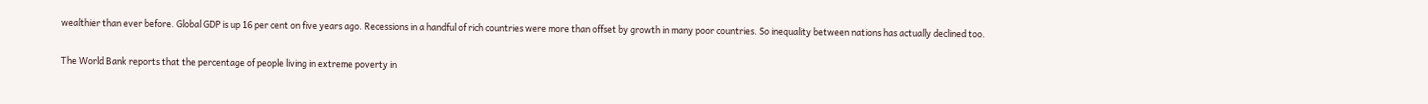wealthier than ever before. Global GDP is up 16 per cent on five years ago. Recessions in a handful of rich countries were more than offset by growth in many poor countries. So inequality between nations has actually declined too.

The World Bank reports that the percentage of people living in extreme poverty in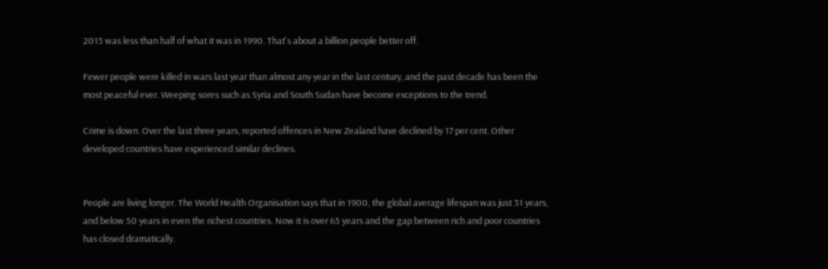2013 was less than half of what it was in 1990. That's about a billion people better off.

Fewer people were killed in wars last year than almost any year in the last century, and the past decade has been the most peaceful ever. Weeping sores such as Syria and South Sudan have become exceptions to the trend.

Crime is down. Over the last three years, reported offences in New Zealand have declined by 17 per cent. Other developed countries have experienced similar declines.


People are living longer. The World Health Organisation says that in 1900, the global average lifespan was just 31 years, and below 50 years in even the richest countries. Now it is over 65 years and the gap between rich and poor countries has closed dramatically.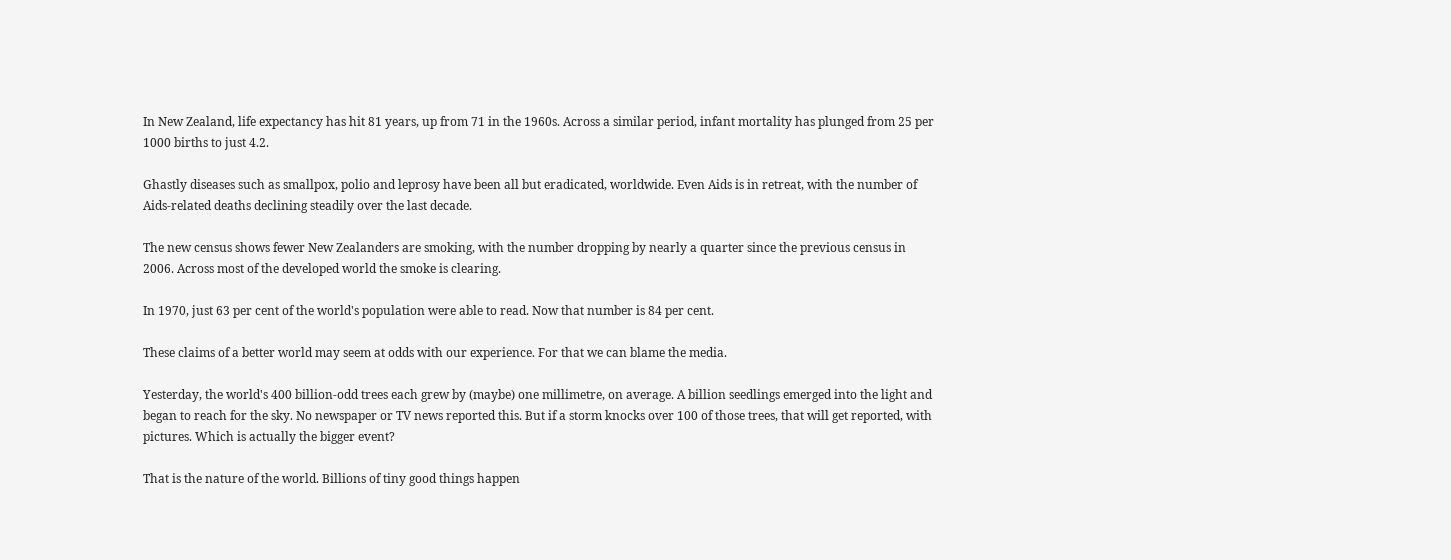In New Zealand, life expectancy has hit 81 years, up from 71 in the 1960s. Across a similar period, infant mortality has plunged from 25 per 1000 births to just 4.2.

Ghastly diseases such as smallpox, polio and leprosy have been all but eradicated, worldwide. Even Aids is in retreat, with the number of Aids-related deaths declining steadily over the last decade.

The new census shows fewer New Zealanders are smoking, with the number dropping by nearly a quarter since the previous census in 2006. Across most of the developed world the smoke is clearing.

In 1970, just 63 per cent of the world's population were able to read. Now that number is 84 per cent.

These claims of a better world may seem at odds with our experience. For that we can blame the media.

Yesterday, the world's 400 billion-odd trees each grew by (maybe) one millimetre, on average. A billion seedlings emerged into the light and began to reach for the sky. No newspaper or TV news reported this. But if a storm knocks over 100 of those trees, that will get reported, with pictures. Which is actually the bigger event?

That is the nature of the world. Billions of tiny good things happen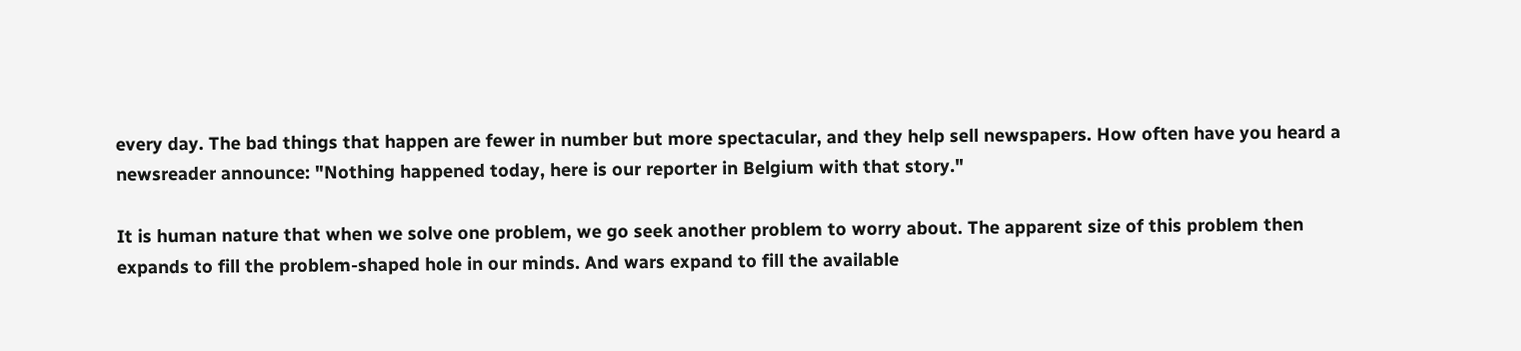every day. The bad things that happen are fewer in number but more spectacular, and they help sell newspapers. How often have you heard a newsreader announce: "Nothing happened today, here is our reporter in Belgium with that story."

It is human nature that when we solve one problem, we go seek another problem to worry about. The apparent size of this problem then expands to fill the problem-shaped hole in our minds. And wars expand to fill the available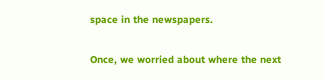space in the newspapers.

Once, we worried about where the next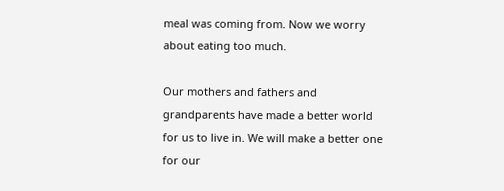meal was coming from. Now we worry about eating too much.

Our mothers and fathers and grandparents have made a better world for us to live in. We will make a better one for our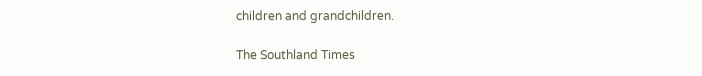children and grandchildren.

The Southland Times